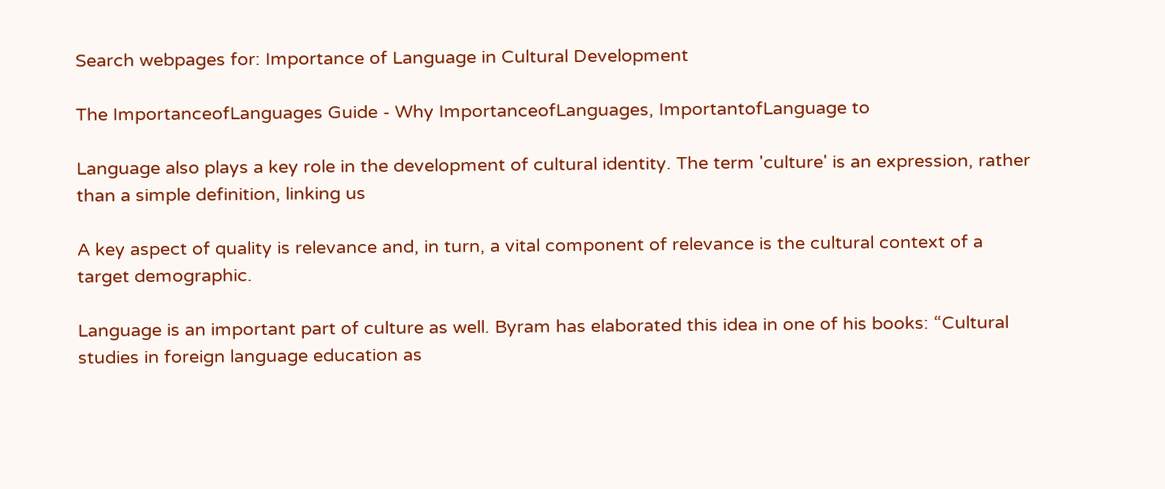Search webpages for: Importance of Language in Cultural Development

The ImportanceofLanguages Guide - Why ImportanceofLanguages, ImportantofLanguage to

Language also plays a key role in the development of cultural identity. The term 'culture' is an expression, rather than a simple definition, linking us

A key aspect of quality is relevance and, in turn, a vital component of relevance is the cultural context of a target demographic.

Language is an important part of culture as well. Byram has elaborated this idea in one of his books: “Cultural studies in foreign language education as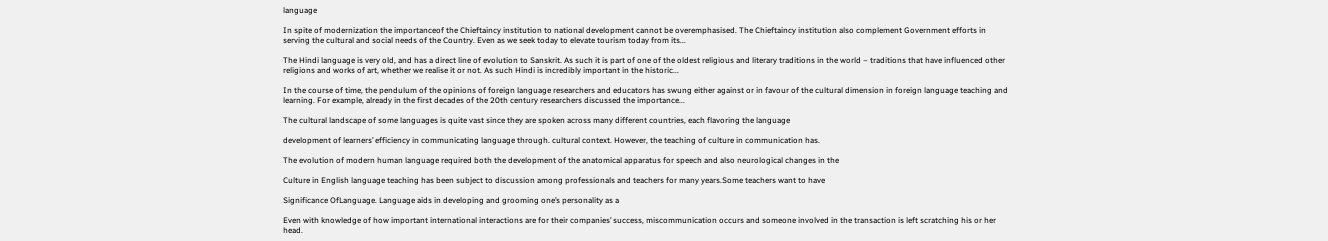language

In spite of modernization the importanceof the Chieftaincy institution to national development cannot be overemphasised. The Chieftaincy institution also complement Government efforts in serving the cultural and social needs of the Country. Even as we seek today to elevate tourism today from its...

The Hindi language is very old, and has a direct line of evolution to Sanskrit. As such it is part of one of the oldest religious and literary traditions in the world – traditions that have influenced other religions and works of art, whether we realise it or not. As such Hindi is incredibly important in the historic...

In the course of time, the pendulum of the opinions of foreign language researchers and educators has swung either against or in favour of the cultural dimension in foreign language teaching and learning. For example, already in the first decades of the 20th century researchers discussed the importance...

The cultural landscape of some languages is quite vast since they are spoken across many different countries, each flavoring the language

development of learners’ efficiency in communicating language through. cultural context. However, the teaching of culture in communication has.

The evolution of modern human language required both the development of the anatomical apparatus for speech and also neurological changes in the

Culture in English language teaching has been subject to discussion among professionals and teachers for many years.Some teachers want to have

Significance OfLanguage. Language aids in developing and grooming one’s personality as a

Even with knowledge of how important international interactions are for their companies’ success, miscommunication occurs and someone involved in the transaction is left scratching his or her head.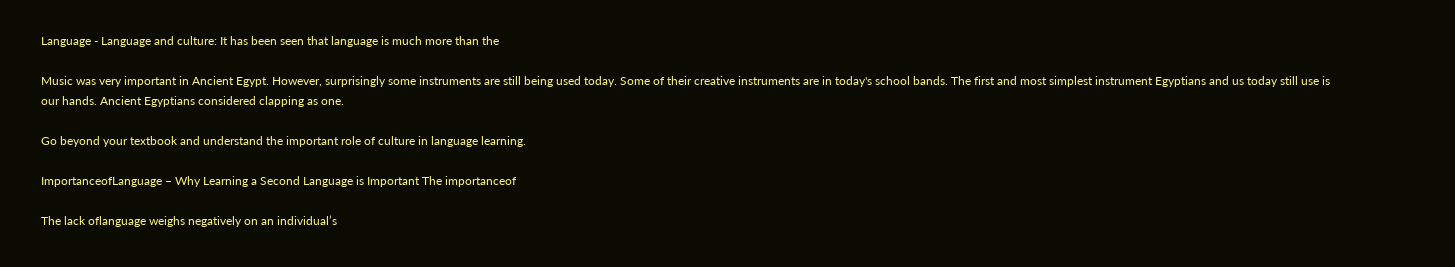Language - Language and culture: It has been seen that language is much more than the

Music was very important in Ancient Egypt. However, surprisingly some instruments are still being used today. Some of their creative instruments are in today's school bands. The first and most simplest instrument Egyptians and us today still use is our hands. Ancient Egyptians considered clapping as one.

Go beyond your textbook and understand the important role of culture in language learning.

ImportanceofLanguage – Why Learning a Second Language is Important The importanceof

The lack oflanguage weighs negatively on an individual’s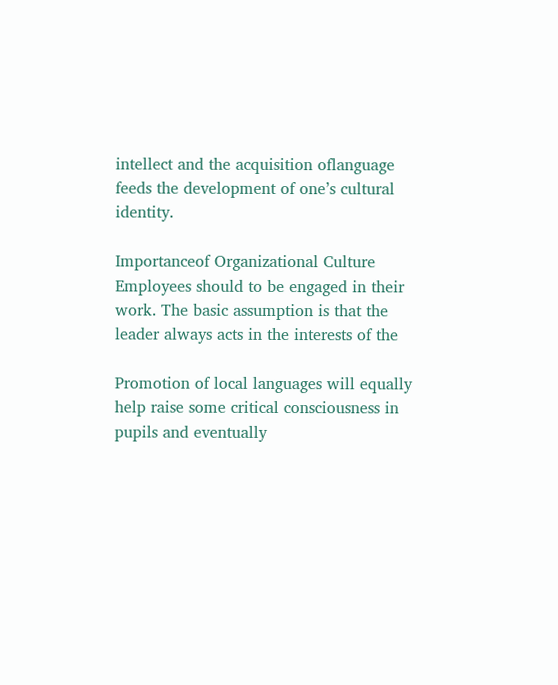intellect and the acquisition oflanguage feeds the development of one’s cultural identity.

Importanceof Organizational Culture Employees should to be engaged in their work. The basic assumption is that the leader always acts in the interests of the

Promotion of local languages will equally help raise some critical consciousness in pupils and eventually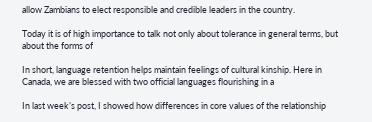allow Zambians to elect responsible and credible leaders in the country.

Today it is of high importance to talk not only about tolerance in general terms, but about the forms of

In short, language retention helps maintain feelings of cultural kinship. Here in Canada, we are blessed with two official languages flourishing in a

In last week’s post, I showed how differences in core values of the relationship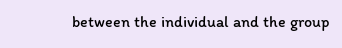between the individual and the group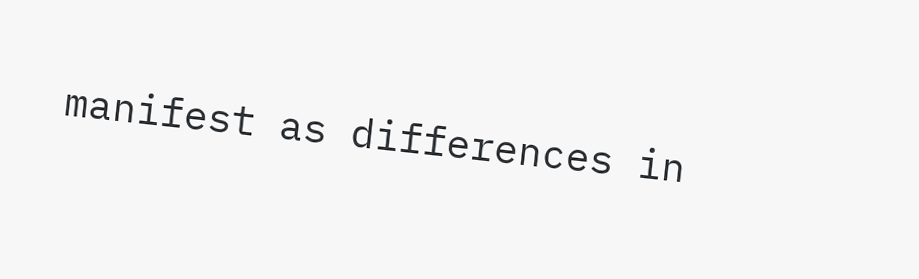manifest as differences in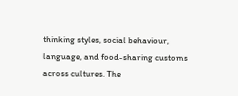thinking styles, social behaviour, language, and food-sharing customs across cultures. The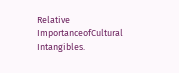Relative ImportanceofCultural Intangibles.